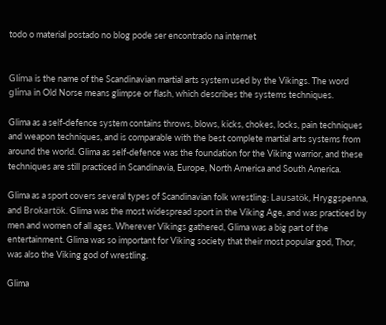todo o material postado no blog pode ser encontrado na internet


Glíma is the name of the Scandinavian martial arts system used by the Vikings. The word glíma in Old Norse means glimpse or flash, which describes the systems techniques.

Glima as a self-defence system contains throws, blows, kicks, chokes, locks, pain techniques and weapon techniques, and is comparable with the best complete martial arts systems from around the world. Glima as self-defence was the foundation for the Viking warrior, and these techniques are still practiced in Scandinavia, Europe, North America and South America.

Glima as a sport covers several types of Scandinavian folk wrestling: Lausatök, Hryggspenna, and Brokartök. Glima was the most widespread sport in the Viking Age, and was practiced by men and women of all ages. Wherever Vikings gathered, Glima was a big part of the entertainment. Glima was so important for Viking society that their most popular god, Thor, was also the Viking god of wrestling.

Glima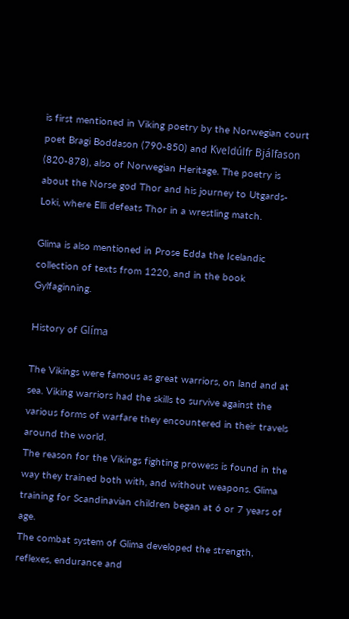is first mentioned in Viking poetry by the Norwegian court poet Bragi Boddason (790-850) and Kveldúlfr Bjálfason (820-878), also of Norwegian Heritage. The poetry is about the Norse god Thor and his journey to Utgards-Loki, where Elli defeats Thor in a wrestling match.

Glima is also mentioned in Prose Edda the Icelandic collection of texts from 1220, and in the book Gylfaginning.

History of Glíma

The Vikings were famous as great warriors, on land and at sea. Viking warriors had the skills to survive against the various forms of warfare they encountered in their travels around the world.
The reason for the Vikings fighting prowess is found in the way they trained both with, and without weapons. Glima training for Scandinavian children began at 6 or 7 years of age.
The combat system of Glima developed the strength, reflexes, endurance and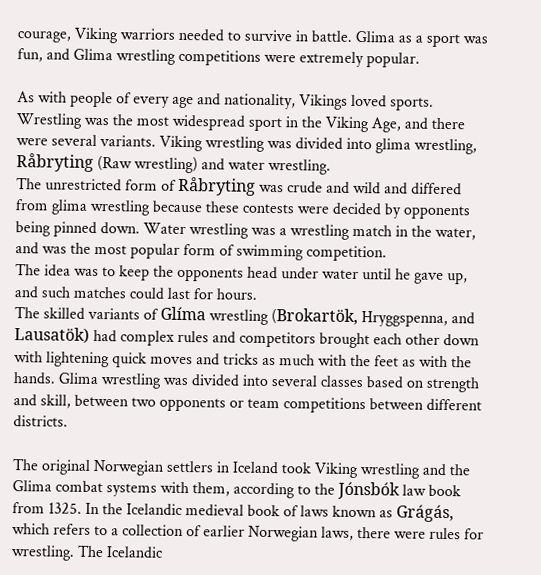courage, Viking warriors needed to survive in battle. Glima as a sport was fun, and Glima wrestling competitions were extremely popular.

As with people of every age and nationality, Vikings loved sports. Wrestling was the most widespread sport in the Viking Age, and there were several variants. Viking wrestling was divided into glima wrestling, Råbryting (Raw wrestling) and water wrestling.
The unrestricted form of Råbryting was crude and wild and differed from glima wrestling because these contests were decided by opponents being pinned down. Water wrestling was a wrestling match in the water, and was the most popular form of swimming competition.
The idea was to keep the opponents head under water until he gave up, and such matches could last for hours.
The skilled variants of Glíma wrestling (Brokartök, Hryggspenna, and Lausatök) had complex rules and competitors brought each other down with lightening quick moves and tricks as much with the feet as with the hands. Glima wrestling was divided into several classes based on strength and skill, between two opponents or team competitions between different districts.

The original Norwegian settlers in Iceland took Viking wrestling and the Glima combat systems with them, according to the Jónsbók law book from 1325. In the Icelandic medieval book of laws known as Grágás, which refers to a collection of earlier Norwegian laws, there were rules for wrestling. The Icelandic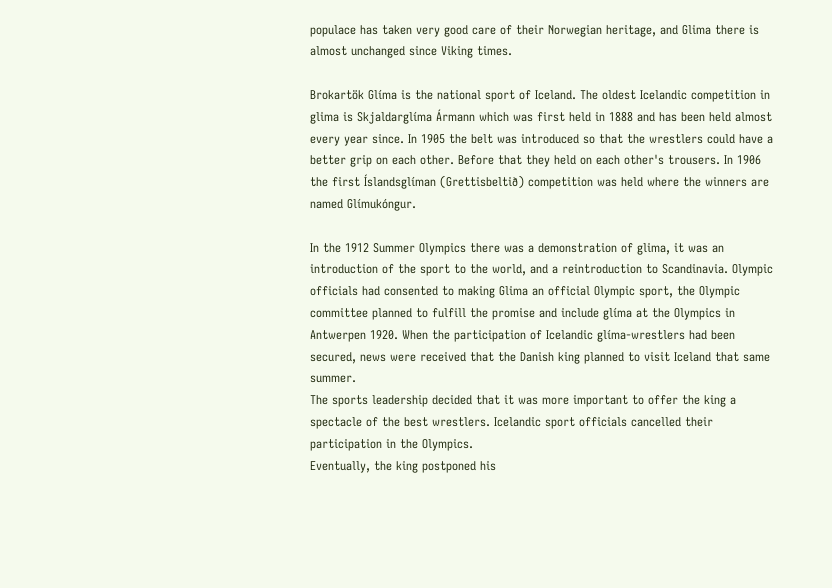populace has taken very good care of their Norwegian heritage, and Glima there is almost unchanged since Viking times.

Brokartök Glíma is the national sport of Iceland. The oldest Icelandic competition in glima is Skjaldarglíma Ármann which was first held in 1888 and has been held almost every year since. In 1905 the belt was introduced so that the wrestlers could have a better grip on each other. Before that they held on each other's trousers. In 1906 the first Íslandsglíman (Grettisbeltið) competition was held where the winners are named Glímukóngur.

In the 1912 Summer Olympics there was a demonstration of glima, it was an introduction of the sport to the world, and a reintroduction to Scandinavia. Olympic officials had consented to making Glima an official Olympic sport, the Olympic committee planned to fulfill the promise and include glíma at the Olympics in Antwerpen 1920. When the participation of Icelandic glíma-wrestlers had been secured, news were received that the Danish king planned to visit Iceland that same summer.
The sports leadership decided that it was more important to offer the king a spectacle of the best wrestlers. Icelandic sport officials cancelled their participation in the Olympics.
Eventually, the king postponed his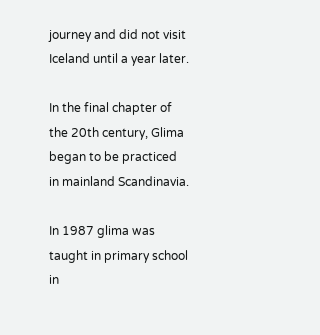journey and did not visit Iceland until a year later.

In the final chapter of the 20th century, Glima began to be practiced in mainland Scandinavia.

In 1987 glima was taught in primary school in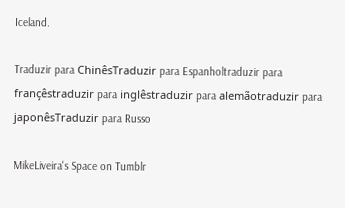Iceland.

Traduzir para ChinêsTraduzir para Espanholtraduzir para françêstraduzir para inglêstraduzir para alemãotraduzir para japonêsTraduzir para Russo

MikeLiveira's Space on Tumblr